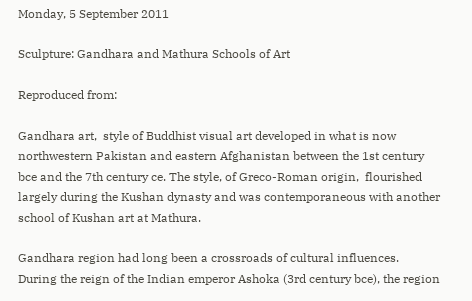Monday, 5 September 2011

Sculpture: Gandhara and Mathura Schools of Art

Reproduced from:

Gandhara art,  style of Buddhist visual art developed in what is now northwestern Pakistan and eastern Afghanistan between the 1st century bce and the 7th century ce. The style, of Greco-Roman origin,  flourished largely during the Kushan dynasty and was contemporaneous with another school of Kushan art at Mathura.

Gandhara region had long been a crossroads of cultural influences. During the reign of the Indian emperor Ashoka (3rd century bce), the region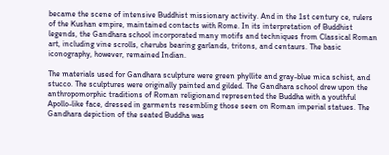became the scene of intensive Buddhist missionary activity. And in the 1st century ce, rulers of the Kushan empire, maintained contacts with Rome. In its interpretation of Buddhist legends, the Gandhara school incorporated many motifs and techniques from Classical Roman art, including vine scrolls, cherubs bearing garlands, tritons, and centaurs. The basic iconography, however, remained Indian.

The materials used for Gandhara sculpture were green phyllite and gray-blue mica schist, and stucco. The sculptures were originally painted and gilded. The Gandhara school drew upon the anthropomorphic traditions of Roman religionand represented the Buddha with a youthful Apollo-like face, dressed in garments resembling those seen on Roman imperial statues. The Gandhara depiction of the seated Buddha was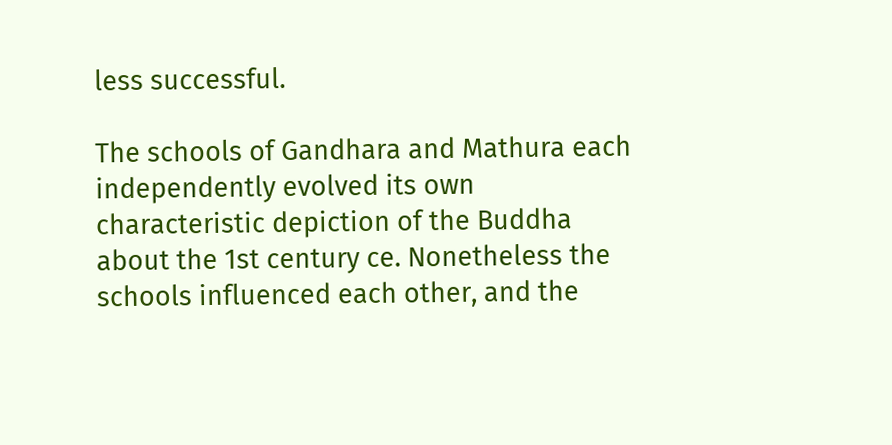less successful.

The schools of Gandhara and Mathura each independently evolved its own characteristic depiction of the Buddha about the 1st century ce. Nonetheless the schools influenced each other, and the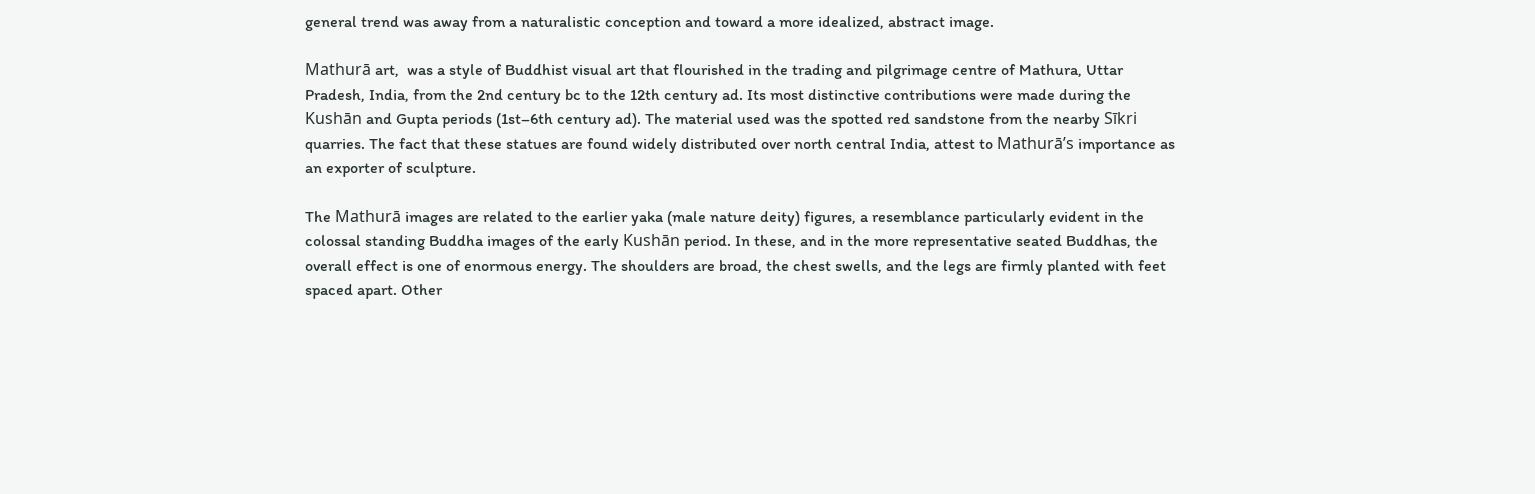general trend was away from a naturalistic conception and toward a more idealized, abstract image.

Mathurā art,  was a style of Buddhist visual art that flourished in the trading and pilgrimage centre of Mathura, Uttar Pradesh, India, from the 2nd century bc to the 12th century ad. Its most distinctive contributions were made during the Kushān and Gupta periods (1st–6th century ad). The material used was the spotted red sandstone from the nearby Sīkri quarries. The fact that these statues are found widely distributed over north central India, attest to Mathurā’s importance as an exporter of sculpture.

The Mathurā images are related to the earlier yaka (male nature deity) figures, a resemblance particularly evident in the colossal standing Buddha images of the early Kushān period. In these, and in the more representative seated Buddhas, the overall effect is one of enormous energy. The shoulders are broad, the chest swells, and the legs are firmly planted with feet spaced apart. Other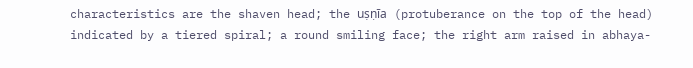characteristics are the shaven head; the uṣṇīa (protuberance on the top of the head) indicated by a tiered spiral; a round smiling face; the right arm raised in abhaya-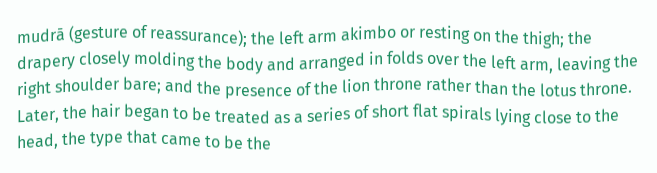mudrā (gesture of reassurance); the left arm akimbo or resting on the thigh; the drapery closely molding the body and arranged in folds over the left arm, leaving the right shoulder bare; and the presence of the lion throne rather than the lotus throne. Later, the hair began to be treated as a series of short flat spirals lying close to the head, the type that came to be the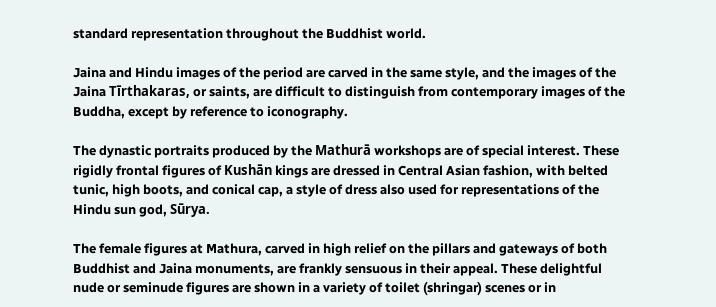standard representation throughout the Buddhist world.

Jaina and Hindu images of the period are carved in the same style, and the images of the Jaina Tīrthakaras, or saints, are difficult to distinguish from contemporary images of the Buddha, except by reference to iconography.

The dynastic portraits produced by the Mathurā workshops are of special interest. These rigidly frontal figures of Kushān kings are dressed in Central Asian fashion, with belted tunic, high boots, and conical cap, a style of dress also used for representations of the Hindu sun god, Sūrya.

The female figures at Mathura, carved in high relief on the pillars and gateways of both Buddhist and Jaina monuments, are frankly sensuous in their appeal. These delightful nude or seminude figures are shown in a variety of toilet (shringar) scenes or in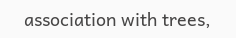association with trees,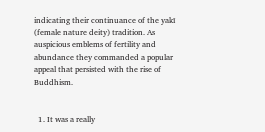indicating their continuance of the yakī (female nature deity) tradition. As auspicious emblems of fertility and abundance they commanded a popular appeal that persisted with the rise of Buddhism.


  1. It was a really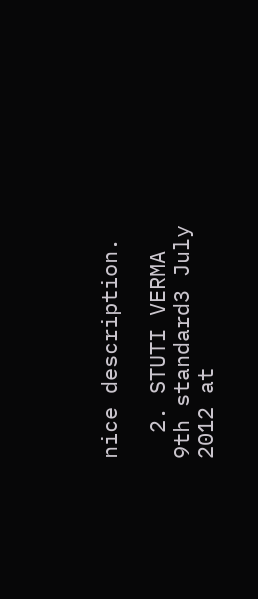nice description.

  2. STUTI VERMA 9th standard3 July 2012 at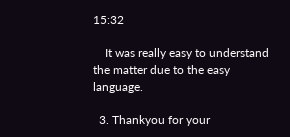15:32

    It was really easy to understand the matter due to the easy language.

  3. Thankyou for your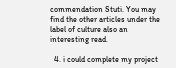commendation Stuti. You may find the other articles under the label of culture also an interesting read.

  4. i could complete my project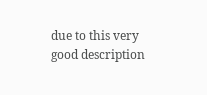due to this very good description